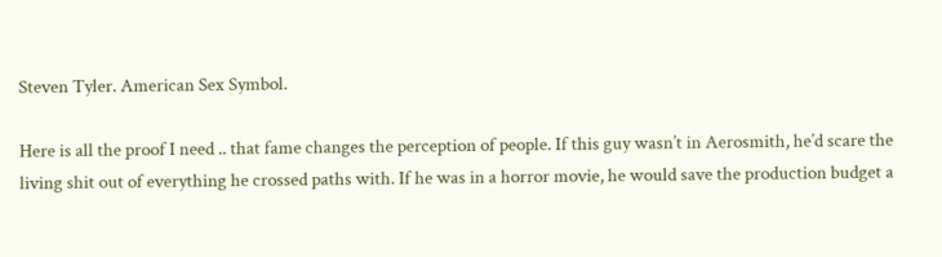Steven Tyler. American Sex Symbol.

Here is all the proof I need .. that fame changes the perception of people. If this guy wasn’t in Aerosmith, he’d scare the living shit out of everything he crossed paths with. If he was in a horror movie, he would save the production budget a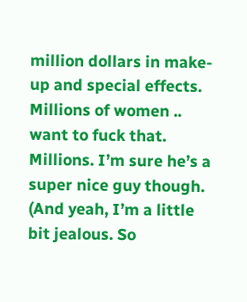million dollars in make-up and special effects. Millions of women .. want to fuck that. Millions. I’m sure he’s a super nice guy though. (And yeah, I’m a little bit jealous. So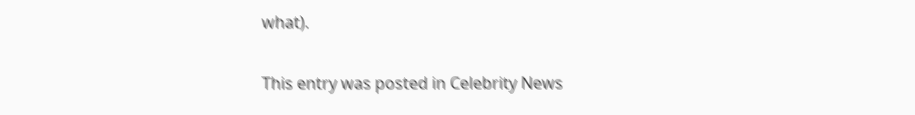what).

This entry was posted in Celebrity News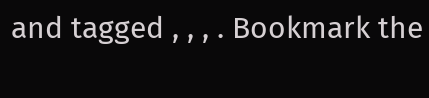and tagged , , , . Bookmark the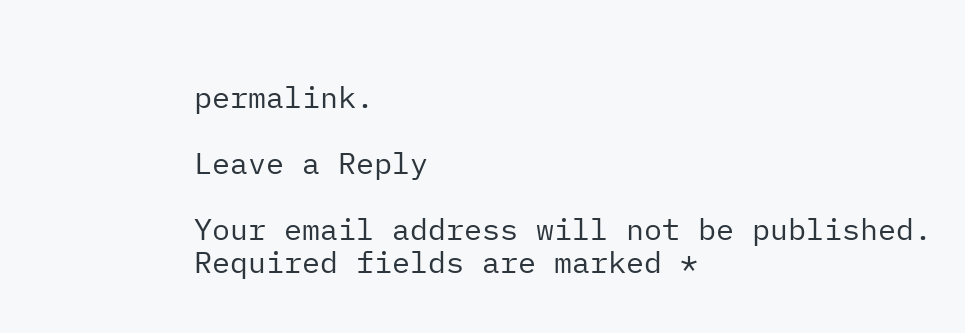permalink.

Leave a Reply

Your email address will not be published. Required fields are marked *